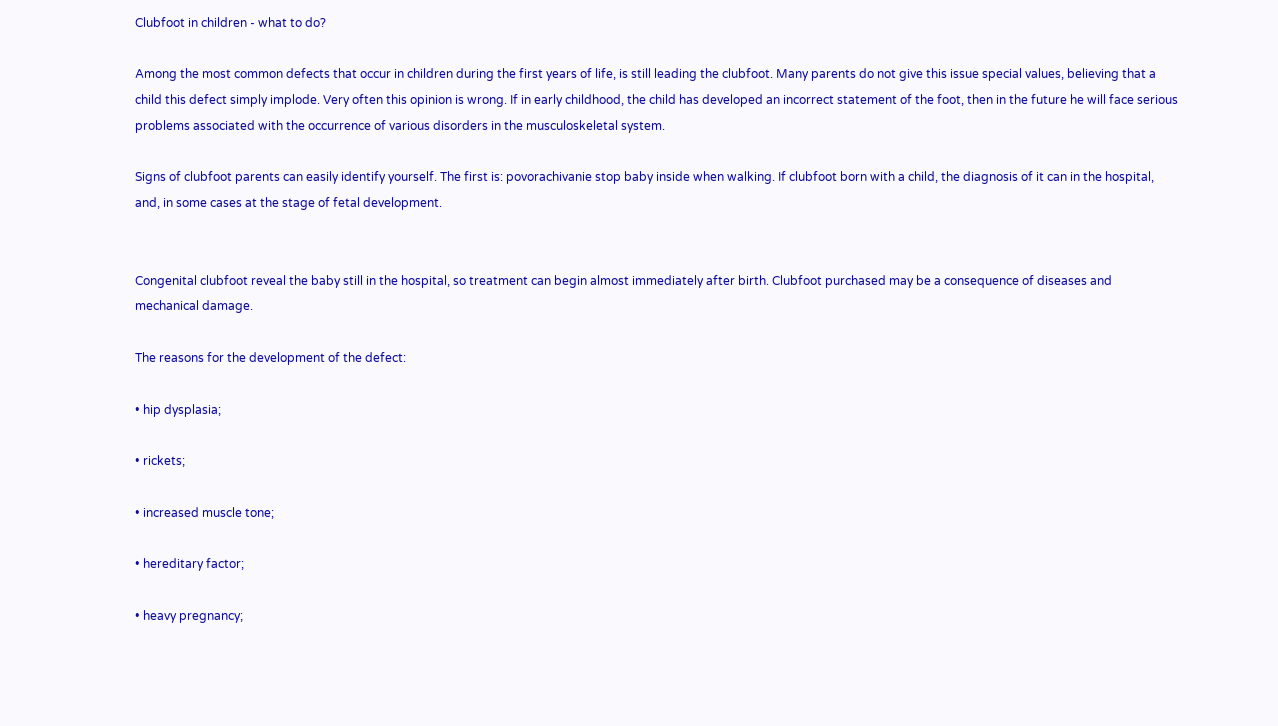Clubfoot in children - what to do?

Among the most common defects that occur in children during the first years of life, is still leading the clubfoot. Many parents do not give this issue special values, believing that a child this defect simply implode. Very often this opinion is wrong. If in early childhood, the child has developed an incorrect statement of the foot, then in the future he will face serious problems associated with the occurrence of various disorders in the musculoskeletal system.

Signs of clubfoot parents can easily identify yourself. The first is: povorachivanie stop baby inside when walking. If clubfoot born with a child, the diagnosis of it can in the hospital, and, in some cases at the stage of fetal development.


Congenital clubfoot reveal the baby still in the hospital, so treatment can begin almost immediately after birth. Clubfoot purchased may be a consequence of diseases and mechanical damage.

The reasons for the development of the defect:

• hip dysplasia;

• rickets;

• increased muscle tone;

• hereditary factor;

• heavy pregnancy;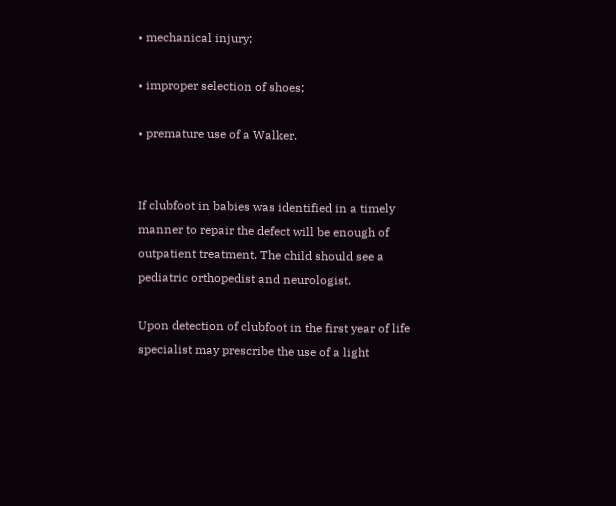• mechanical injury;

• improper selection of shoes;

• premature use of a Walker.


If clubfoot in babies was identified in a timely manner to repair the defect will be enough of outpatient treatment. The child should see a pediatric orthopedist and neurologist.

Upon detection of clubfoot in the first year of life specialist may prescribe the use of a light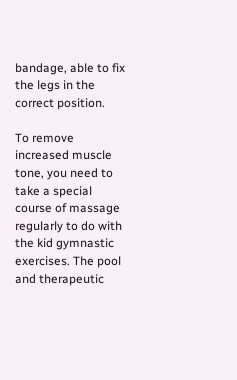bandage, able to fix the legs in the correct position.

To remove increased muscle tone, you need to take a special course of massage regularly to do with the kid gymnastic exercises. The pool and therapeutic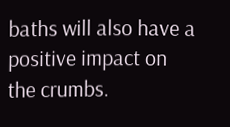baths will also have a positive impact on the crumbs.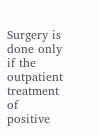Surgery is done only if the outpatient treatment of positive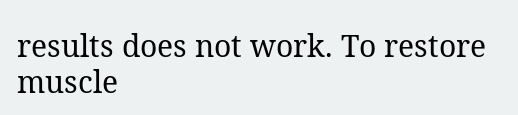results does not work. To restore muscle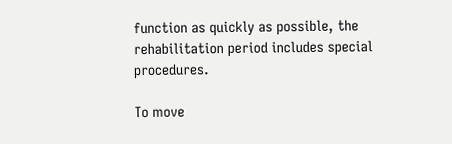function as quickly as possible, the rehabilitation period includes special procedures.

To move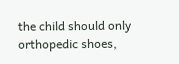the child should only orthopedic shoes,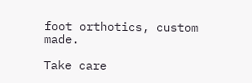foot orthotics, custom made.

Take care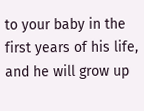to your baby in the first years of his life, and he will grow up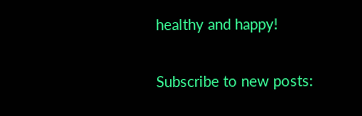healthy and happy!

Subscribe to new posts: